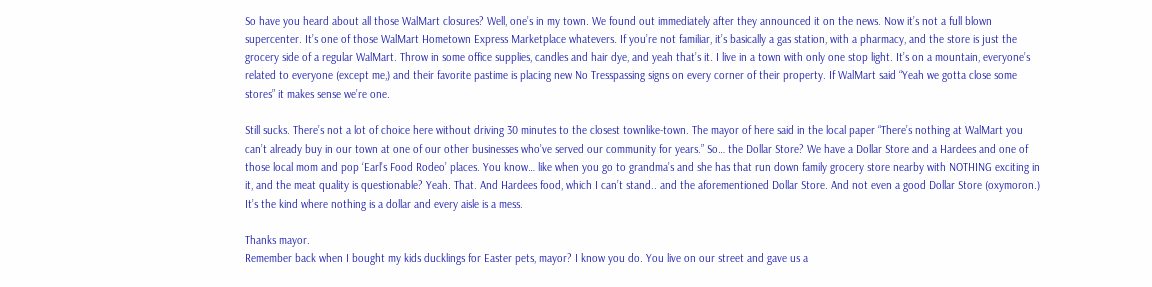So have you heard about all those WalMart closures? Well, one’s in my town. We found out immediately after they announced it on the news. Now it’s not a full blown supercenter. It’s one of those WalMart Hometown Express Marketplace whatevers. If you’re not familiar, it’s basically a gas station, with a pharmacy, and the store is just the grocery side of a regular WalMart. Throw in some office supplies, candles and hair dye, and yeah that’s it. I live in a town with only one stop light. It’s on a mountain, everyone’s related to everyone (except me,) and their favorite pastime is placing new No Tresspassing signs on every corner of their property. If WalMart said “Yeah we gotta close some stores” it makes sense we’re one.

Still sucks. There’s not a lot of choice here without driving 30 minutes to the closest townlike-town. The mayor of here said in the local paper “There’s nothing at WalMart you can’t already buy in our town at one of our other businesses who’ve served our community for years.” So… the Dollar Store? We have a Dollar Store and a Hardees and one of those local mom and pop ‘Earl’s Food Rodeo’ places. You know… like when you go to grandma’s and she has that run down family grocery store nearby with NOTHING exciting in it, and the meat quality is questionable? Yeah. That. And Hardees food, which I can’t stand.. and the aforementioned Dollar Store. And not even a good Dollar Store (oxymoron.) It’s the kind where nothing is a dollar and every aisle is a mess.

Thanks mayor.
Remember back when I bought my kids ducklings for Easter pets, mayor? I know you do. You live on our street and gave us a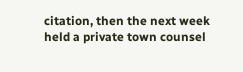citation, then the next week held a private town counsel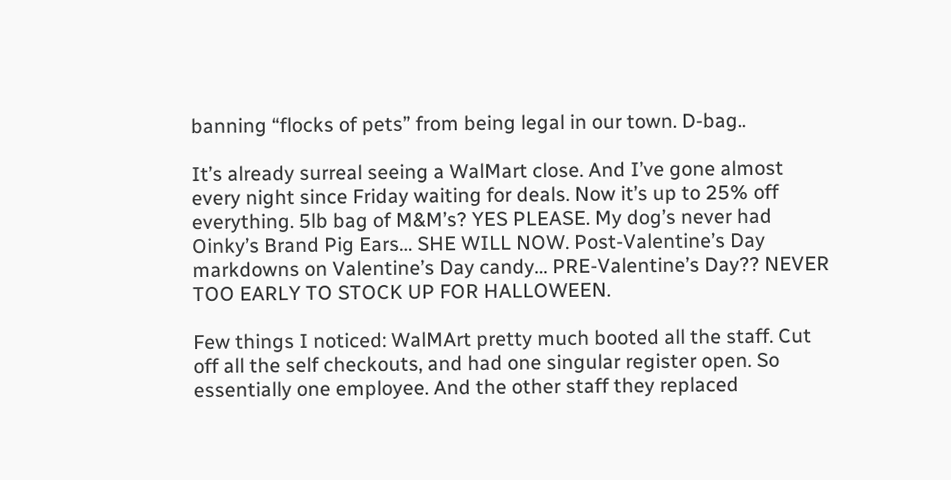banning “flocks of pets” from being legal in our town. D-bag..

It’s already surreal seeing a WalMart close. And I’ve gone almost every night since Friday waiting for deals. Now it’s up to 25% off everything. 5lb bag of M&M’s? YES PLEASE. My dog’s never had Oinky’s Brand Pig Ears… SHE WILL NOW. Post-Valentine’s Day markdowns on Valentine’s Day candy… PRE-Valentine’s Day?? NEVER TOO EARLY TO STOCK UP FOR HALLOWEEN.

Few things I noticed: WalMArt pretty much booted all the staff. Cut off all the self checkouts, and had one singular register open. So essentially one employee. And the other staff they replaced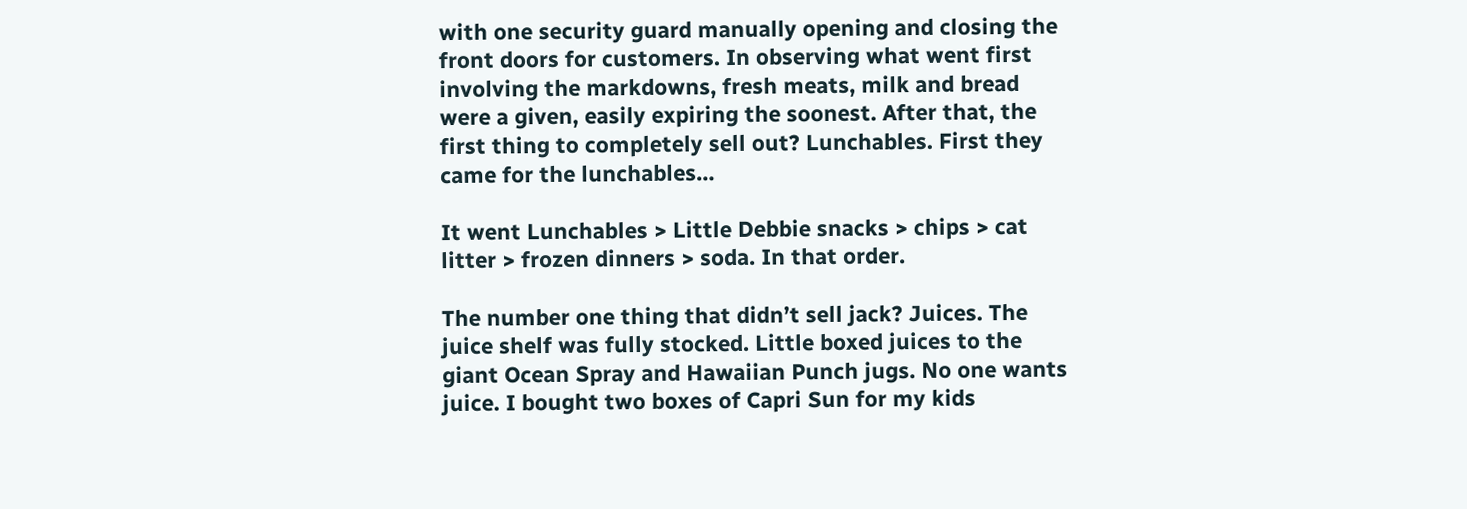with one security guard manually opening and closing the front doors for customers. In observing what went first involving the markdowns, fresh meats, milk and bread were a given, easily expiring the soonest. After that, the first thing to completely sell out? Lunchables. First they came for the lunchables…

It went Lunchables > Little Debbie snacks > chips > cat litter > frozen dinners > soda. In that order.

The number one thing that didn’t sell jack? Juices. The juice shelf was fully stocked. Little boxed juices to the giant Ocean Spray and Hawaiian Punch jugs. No one wants juice. I bought two boxes of Capri Sun for my kids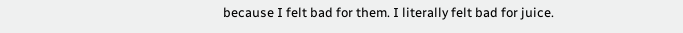because I felt bad for them. I literally felt bad for juice.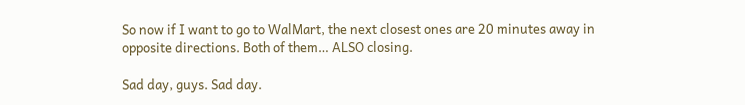So now if I want to go to WalMart, the next closest ones are 20 minutes away in opposite directions. Both of them… ALSO closing.

Sad day, guys. Sad day.